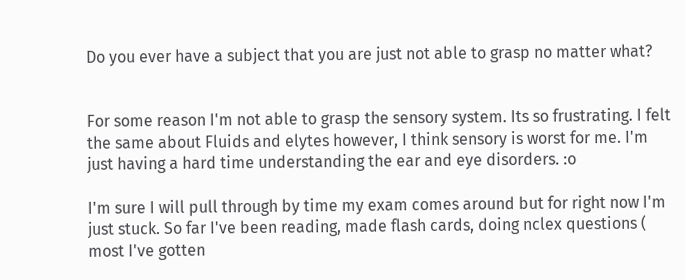Do you ever have a subject that you are just not able to grasp no matter what?


For some reason I'm not able to grasp the sensory system. Its so frustrating. I felt the same about Fluids and elytes however, I think sensory is worst for me. I'm just having a hard time understanding the ear and eye disorders. :o

I'm sure I will pull through by time my exam comes around but for right now I'm just stuck. So far I've been reading, made flash cards, doing nclex questions ( most I've gotten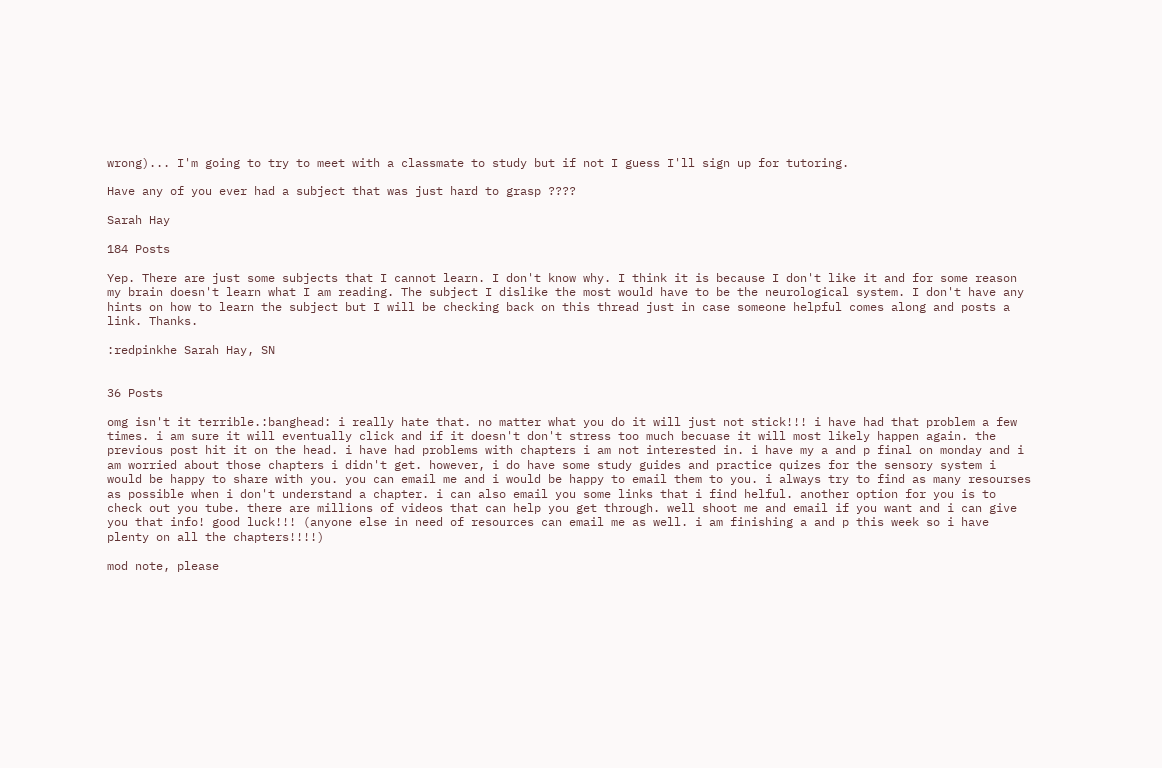wrong)... I'm going to try to meet with a classmate to study but if not I guess I'll sign up for tutoring.

Have any of you ever had a subject that was just hard to grasp ????

Sarah Hay

184 Posts

Yep. There are just some subjects that I cannot learn. I don't know why. I think it is because I don't like it and for some reason my brain doesn't learn what I am reading. The subject I dislike the most would have to be the neurological system. I don't have any hints on how to learn the subject but I will be checking back on this thread just in case someone helpful comes along and posts a link. Thanks.

:redpinkhe Sarah Hay, SN


36 Posts

omg isn't it terrible.:banghead: i really hate that. no matter what you do it will just not stick!!! i have had that problem a few times. i am sure it will eventually click and if it doesn't don't stress too much becuase it will most likely happen again. the previous post hit it on the head. i have had problems with chapters i am not interested in. i have my a and p final on monday and i am worried about those chapters i didn't get. however, i do have some study guides and practice quizes for the sensory system i would be happy to share with you. you can email me and i would be happy to email them to you. i always try to find as many resourses as possible when i don't understand a chapter. i can also email you some links that i find helful. another option for you is to check out you tube. there are millions of videos that can help you get through. well shoot me and email if you want and i can give you that info! good luck!!! (anyone else in need of resources can email me as well. i am finishing a and p this week so i have plenty on all the chapters!!!!)

mod note, please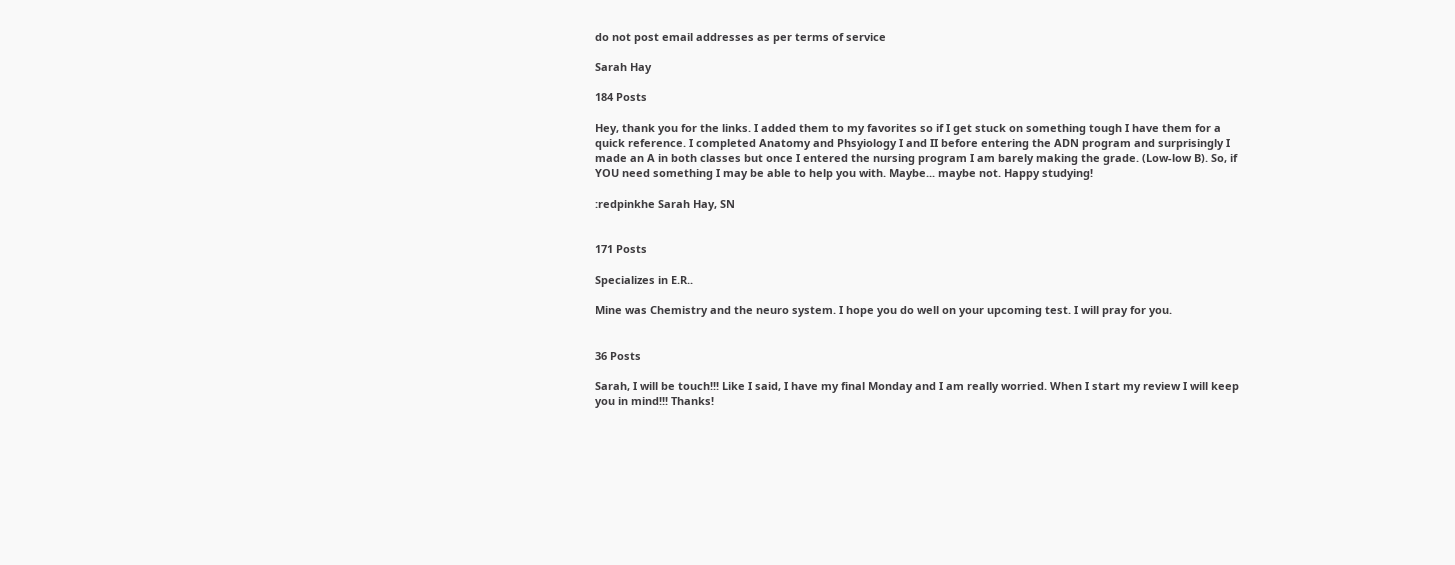do not post email addresses as per terms of service

Sarah Hay

184 Posts

Hey, thank you for the links. I added them to my favorites so if I get stuck on something tough I have them for a quick reference. I completed Anatomy and Phsyiology I and II before entering the ADN program and surprisingly I made an A in both classes but once I entered the nursing program I am barely making the grade. (Low-low B). So, if YOU need something I may be able to help you with. Maybe... maybe not. Happy studying!

:redpinkhe Sarah Hay, SN


171 Posts

Specializes in E.R..

Mine was Chemistry and the neuro system. I hope you do well on your upcoming test. I will pray for you.


36 Posts

Sarah, I will be touch!!! Like I said, I have my final Monday and I am really worried. When I start my review I will keep you in mind!!! Thanks!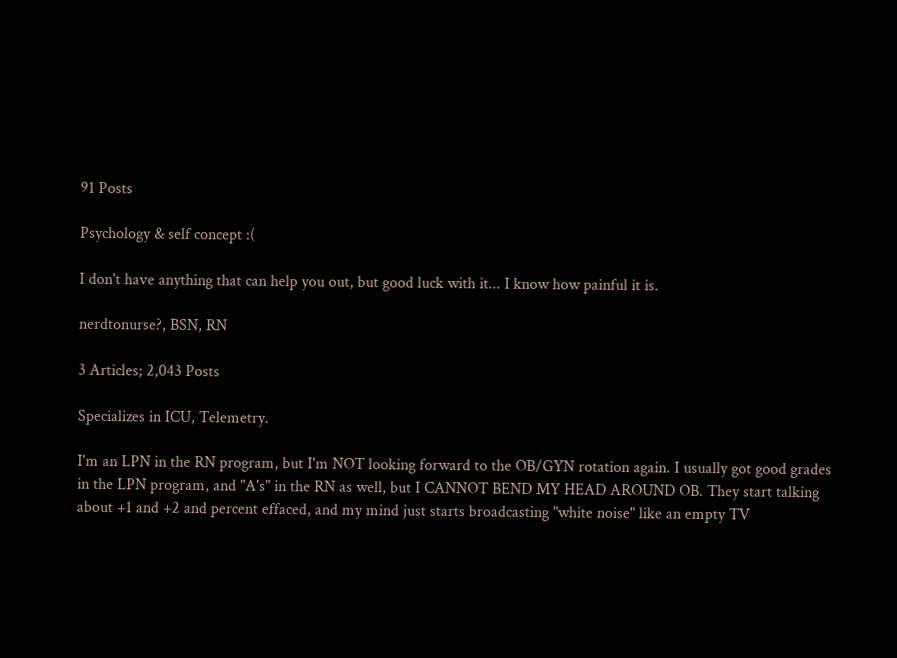91 Posts

Psychology & self concept :(

I don't have anything that can help you out, but good luck with it... I know how painful it is.

nerdtonurse?, BSN, RN

3 Articles; 2,043 Posts

Specializes in ICU, Telemetry.

I'm an LPN in the RN program, but I'm NOT looking forward to the OB/GYN rotation again. I usually got good grades in the LPN program, and "A's" in the RN as well, but I CANNOT BEND MY HEAD AROUND OB. They start talking about +1 and +2 and percent effaced, and my mind just starts broadcasting "white noise" like an empty TV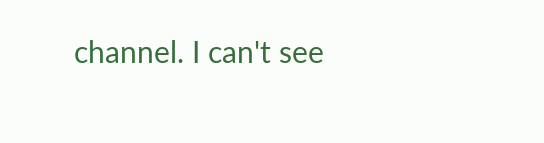channel. I can't see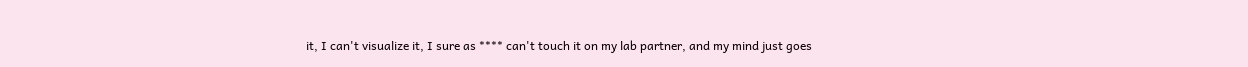it, I can't visualize it, I sure as **** can't touch it on my lab partner, and my mind just goes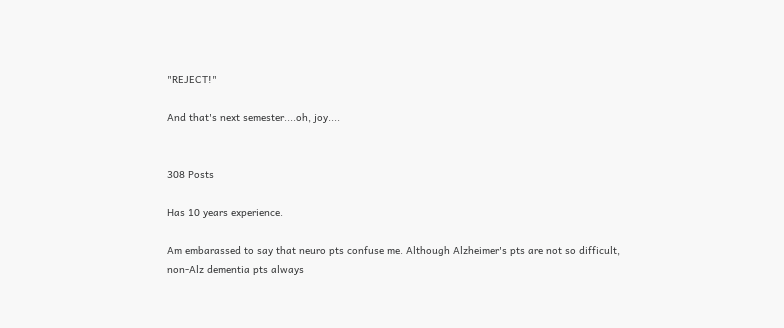"REJECT!"

And that's next semester....oh, joy....


308 Posts

Has 10 years experience.

Am embarassed to say that neuro pts confuse me. Although Alzheimer's pts are not so difficult, non-Alz dementia pts always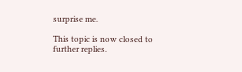surprise me.

This topic is now closed to further replies.